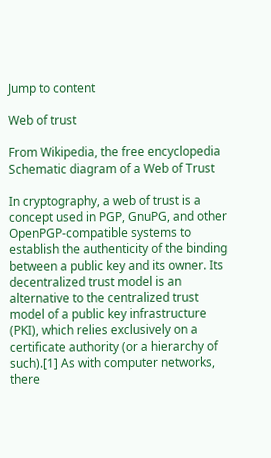Jump to content

Web of trust

From Wikipedia, the free encyclopedia
Schematic diagram of a Web of Trust

In cryptography, a web of trust is a concept used in PGP, GnuPG, and other OpenPGP-compatible systems to establish the authenticity of the binding between a public key and its owner. Its decentralized trust model is an alternative to the centralized trust model of a public key infrastructure (PKI), which relies exclusively on a certificate authority (or a hierarchy of such).[1] As with computer networks, there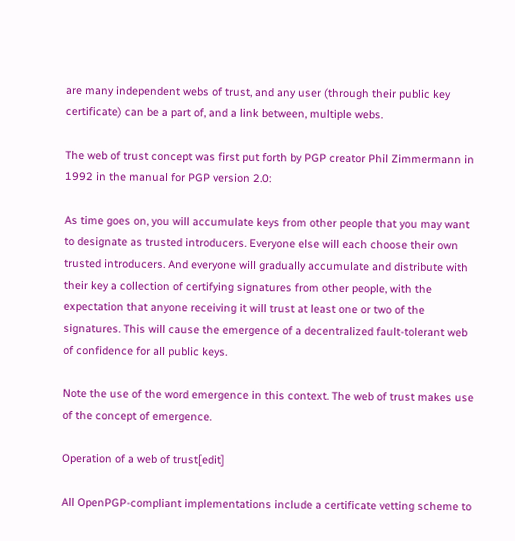are many independent webs of trust, and any user (through their public key certificate) can be a part of, and a link between, multiple webs.

The web of trust concept was first put forth by PGP creator Phil Zimmermann in 1992 in the manual for PGP version 2.0:

As time goes on, you will accumulate keys from other people that you may want to designate as trusted introducers. Everyone else will each choose their own trusted introducers. And everyone will gradually accumulate and distribute with their key a collection of certifying signatures from other people, with the expectation that anyone receiving it will trust at least one or two of the signatures. This will cause the emergence of a decentralized fault-tolerant web of confidence for all public keys.

Note the use of the word emergence in this context. The web of trust makes use of the concept of emergence.

Operation of a web of trust[edit]

All OpenPGP-compliant implementations include a certificate vetting scheme to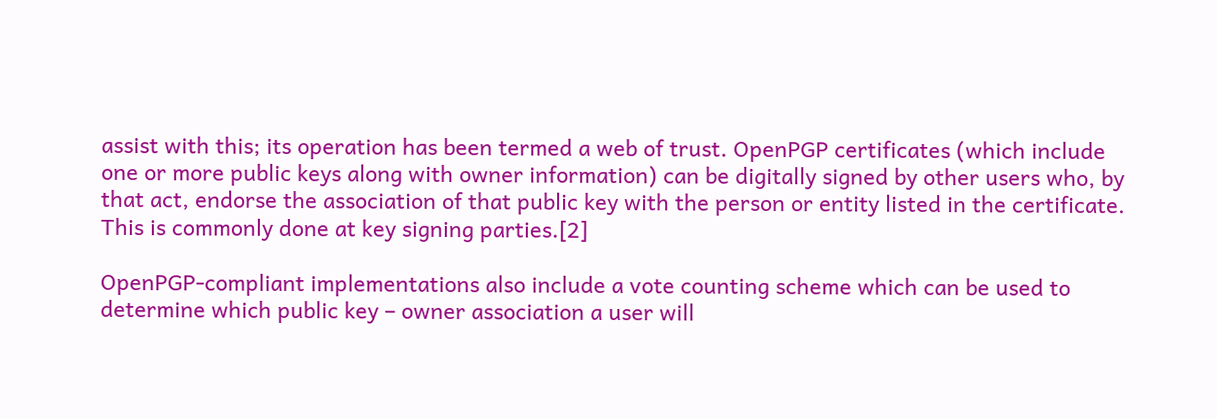assist with this; its operation has been termed a web of trust. OpenPGP certificates (which include one or more public keys along with owner information) can be digitally signed by other users who, by that act, endorse the association of that public key with the person or entity listed in the certificate. This is commonly done at key signing parties.[2]

OpenPGP-compliant implementations also include a vote counting scheme which can be used to determine which public key – owner association a user will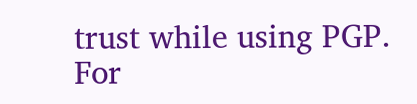trust while using PGP. For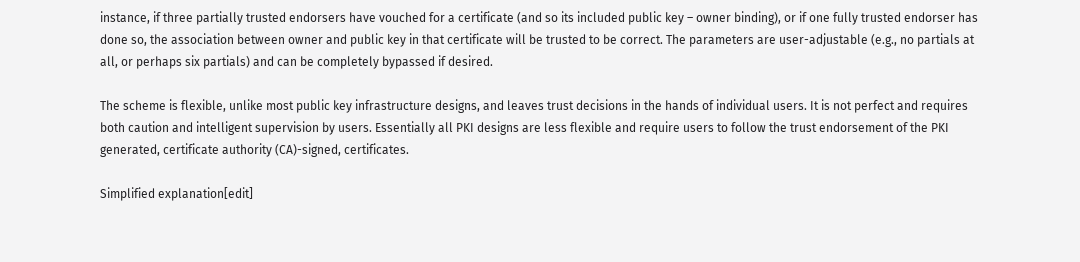instance, if three partially trusted endorsers have vouched for a certificate (and so its included public key – owner binding), or if one fully trusted endorser has done so, the association between owner and public key in that certificate will be trusted to be correct. The parameters are user-adjustable (e.g., no partials at all, or perhaps six partials) and can be completely bypassed if desired.

The scheme is flexible, unlike most public key infrastructure designs, and leaves trust decisions in the hands of individual users. It is not perfect and requires both caution and intelligent supervision by users. Essentially all PKI designs are less flexible and require users to follow the trust endorsement of the PKI generated, certificate authority (CA)-signed, certificates.

Simplified explanation[edit]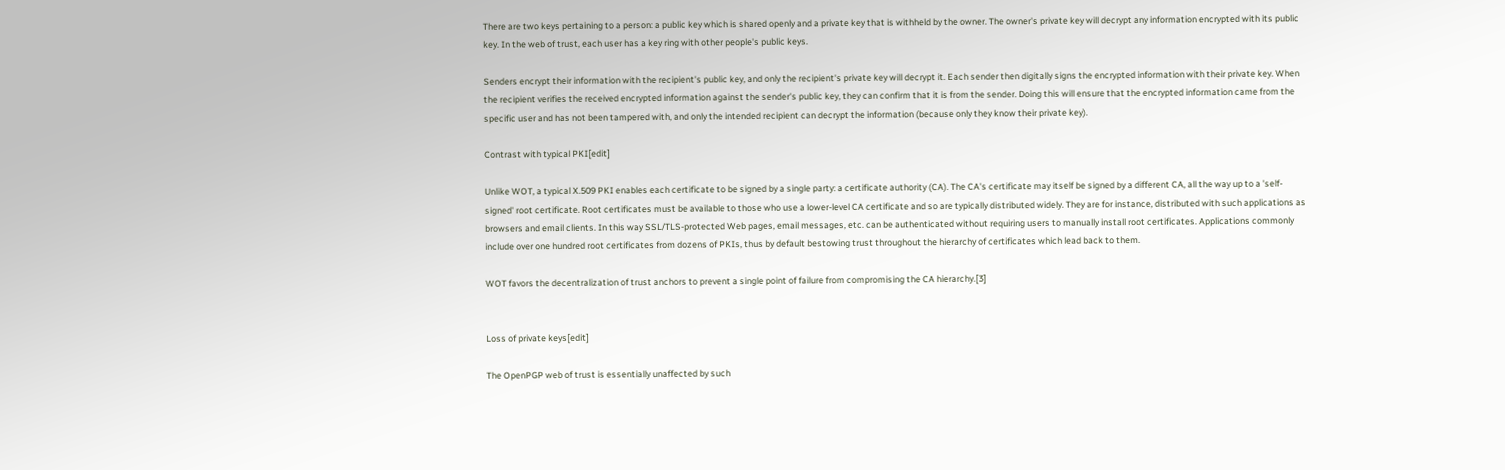There are two keys pertaining to a person: a public key which is shared openly and a private key that is withheld by the owner. The owner's private key will decrypt any information encrypted with its public key. In the web of trust, each user has a key ring with other people's public keys.

Senders encrypt their information with the recipient's public key, and only the recipient's private key will decrypt it. Each sender then digitally signs the encrypted information with their private key. When the recipient verifies the received encrypted information against the sender's public key, they can confirm that it is from the sender. Doing this will ensure that the encrypted information came from the specific user and has not been tampered with, and only the intended recipient can decrypt the information (because only they know their private key).

Contrast with typical PKI[edit]

Unlike WOT, a typical X.509 PKI enables each certificate to be signed by a single party: a certificate authority (CA). The CA's certificate may itself be signed by a different CA, all the way up to a 'self-signed' root certificate. Root certificates must be available to those who use a lower-level CA certificate and so are typically distributed widely. They are for instance, distributed with such applications as browsers and email clients. In this way SSL/TLS-protected Web pages, email messages, etc. can be authenticated without requiring users to manually install root certificates. Applications commonly include over one hundred root certificates from dozens of PKIs, thus by default bestowing trust throughout the hierarchy of certificates which lead back to them.

WOT favors the decentralization of trust anchors to prevent a single point of failure from compromising the CA hierarchy.[3]


Loss of private keys[edit]

The OpenPGP web of trust is essentially unaffected by such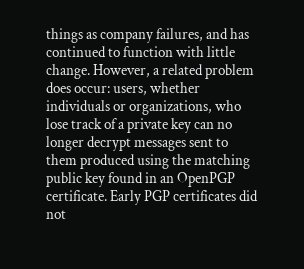things as company failures, and has continued to function with little change. However, a related problem does occur: users, whether individuals or organizations, who lose track of a private key can no longer decrypt messages sent to them produced using the matching public key found in an OpenPGP certificate. Early PGP certificates did not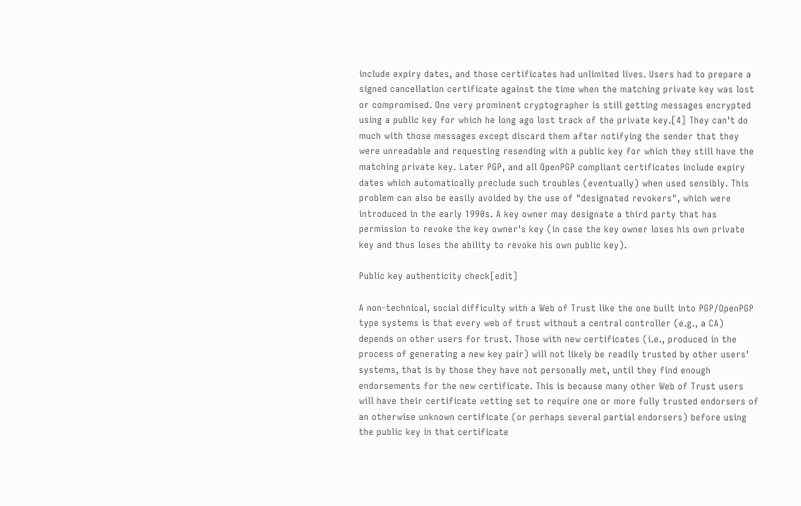include expiry dates, and those certificates had unlimited lives. Users had to prepare a signed cancellation certificate against the time when the matching private key was lost or compromised. One very prominent cryptographer is still getting messages encrypted using a public key for which he long ago lost track of the private key.[4] They can't do much with those messages except discard them after notifying the sender that they were unreadable and requesting resending with a public key for which they still have the matching private key. Later PGP, and all OpenPGP compliant certificates include expiry dates which automatically preclude such troubles (eventually) when used sensibly. This problem can also be easily avoided by the use of "designated revokers", which were introduced in the early 1990s. A key owner may designate a third party that has permission to revoke the key owner's key (in case the key owner loses his own private key and thus loses the ability to revoke his own public key).

Public key authenticity check[edit]

A non-technical, social difficulty with a Web of Trust like the one built into PGP/OpenPGP type systems is that every web of trust without a central controller (e.g., a CA) depends on other users for trust. Those with new certificates (i.e., produced in the process of generating a new key pair) will not likely be readily trusted by other users' systems, that is by those they have not personally met, until they find enough endorsements for the new certificate. This is because many other Web of Trust users will have their certificate vetting set to require one or more fully trusted endorsers of an otherwise unknown certificate (or perhaps several partial endorsers) before using the public key in that certificate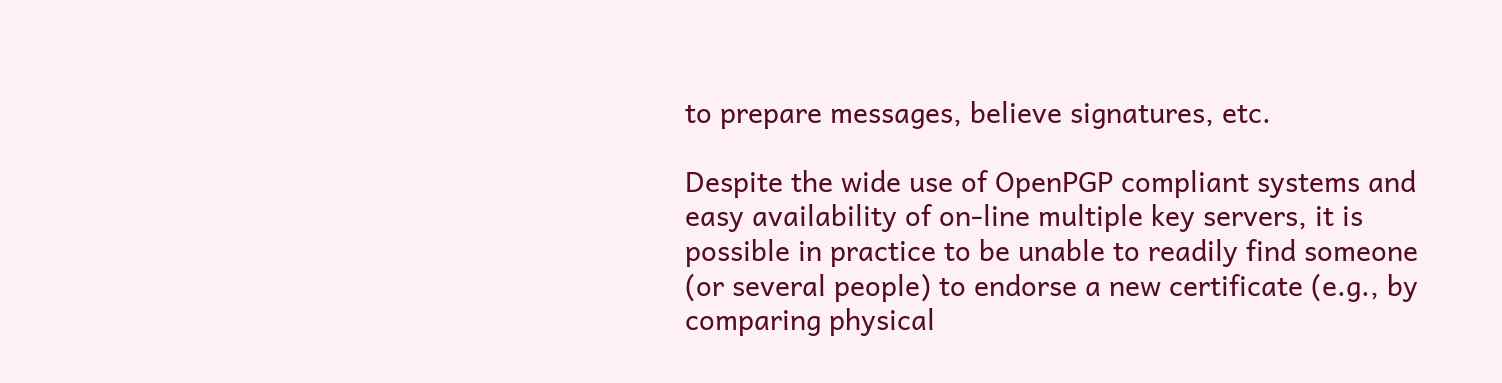to prepare messages, believe signatures, etc.

Despite the wide use of OpenPGP compliant systems and easy availability of on-line multiple key servers, it is possible in practice to be unable to readily find someone (or several people) to endorse a new certificate (e.g., by comparing physical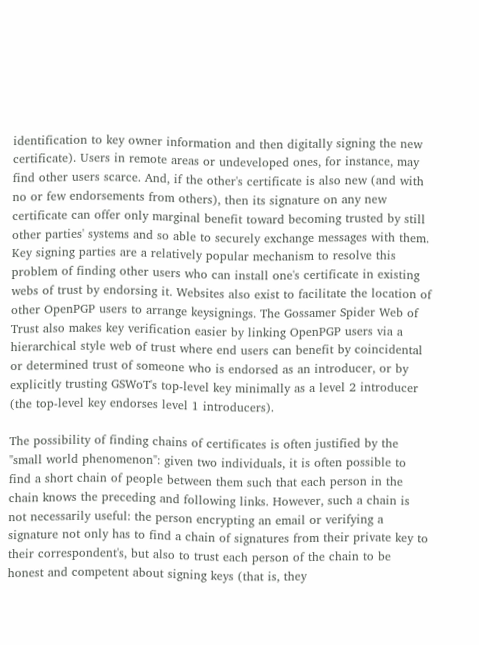identification to key owner information and then digitally signing the new certificate). Users in remote areas or undeveloped ones, for instance, may find other users scarce. And, if the other's certificate is also new (and with no or few endorsements from others), then its signature on any new certificate can offer only marginal benefit toward becoming trusted by still other parties' systems and so able to securely exchange messages with them. Key signing parties are a relatively popular mechanism to resolve this problem of finding other users who can install one's certificate in existing webs of trust by endorsing it. Websites also exist to facilitate the location of other OpenPGP users to arrange keysignings. The Gossamer Spider Web of Trust also makes key verification easier by linking OpenPGP users via a hierarchical style web of trust where end users can benefit by coincidental or determined trust of someone who is endorsed as an introducer, or by explicitly trusting GSWoT's top-level key minimally as a level 2 introducer (the top-level key endorses level 1 introducers).

The possibility of finding chains of certificates is often justified by the "small world phenomenon": given two individuals, it is often possible to find a short chain of people between them such that each person in the chain knows the preceding and following links. However, such a chain is not necessarily useful: the person encrypting an email or verifying a signature not only has to find a chain of signatures from their private key to their correspondent's, but also to trust each person of the chain to be honest and competent about signing keys (that is, they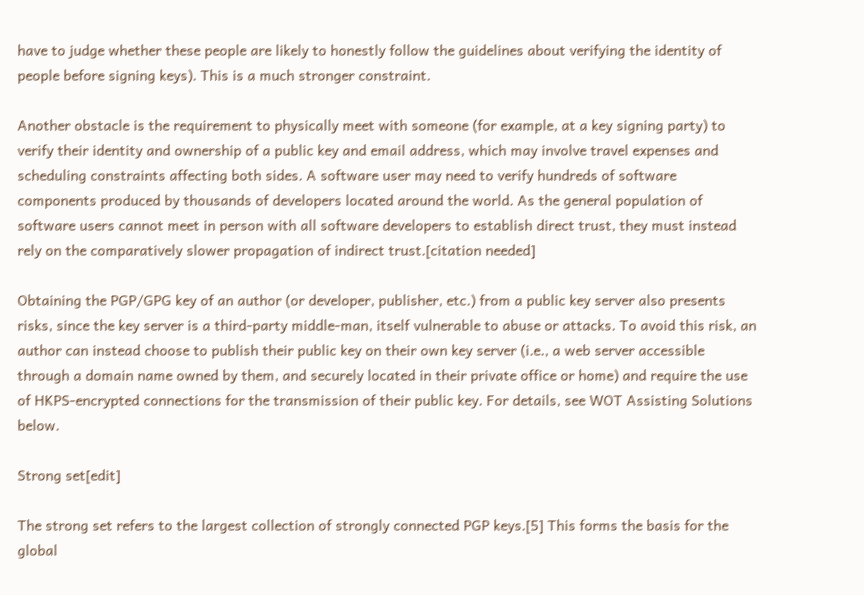have to judge whether these people are likely to honestly follow the guidelines about verifying the identity of people before signing keys). This is a much stronger constraint.

Another obstacle is the requirement to physically meet with someone (for example, at a key signing party) to verify their identity and ownership of a public key and email address, which may involve travel expenses and scheduling constraints affecting both sides. A software user may need to verify hundreds of software components produced by thousands of developers located around the world. As the general population of software users cannot meet in person with all software developers to establish direct trust, they must instead rely on the comparatively slower propagation of indirect trust.[citation needed]

Obtaining the PGP/GPG key of an author (or developer, publisher, etc.) from a public key server also presents risks, since the key server is a third-party middle-man, itself vulnerable to abuse or attacks. To avoid this risk, an author can instead choose to publish their public key on their own key server (i.e., a web server accessible through a domain name owned by them, and securely located in their private office or home) and require the use of HKPS-encrypted connections for the transmission of their public key. For details, see WOT Assisting Solutions below.

Strong set[edit]

The strong set refers to the largest collection of strongly connected PGP keys.[5] This forms the basis for the global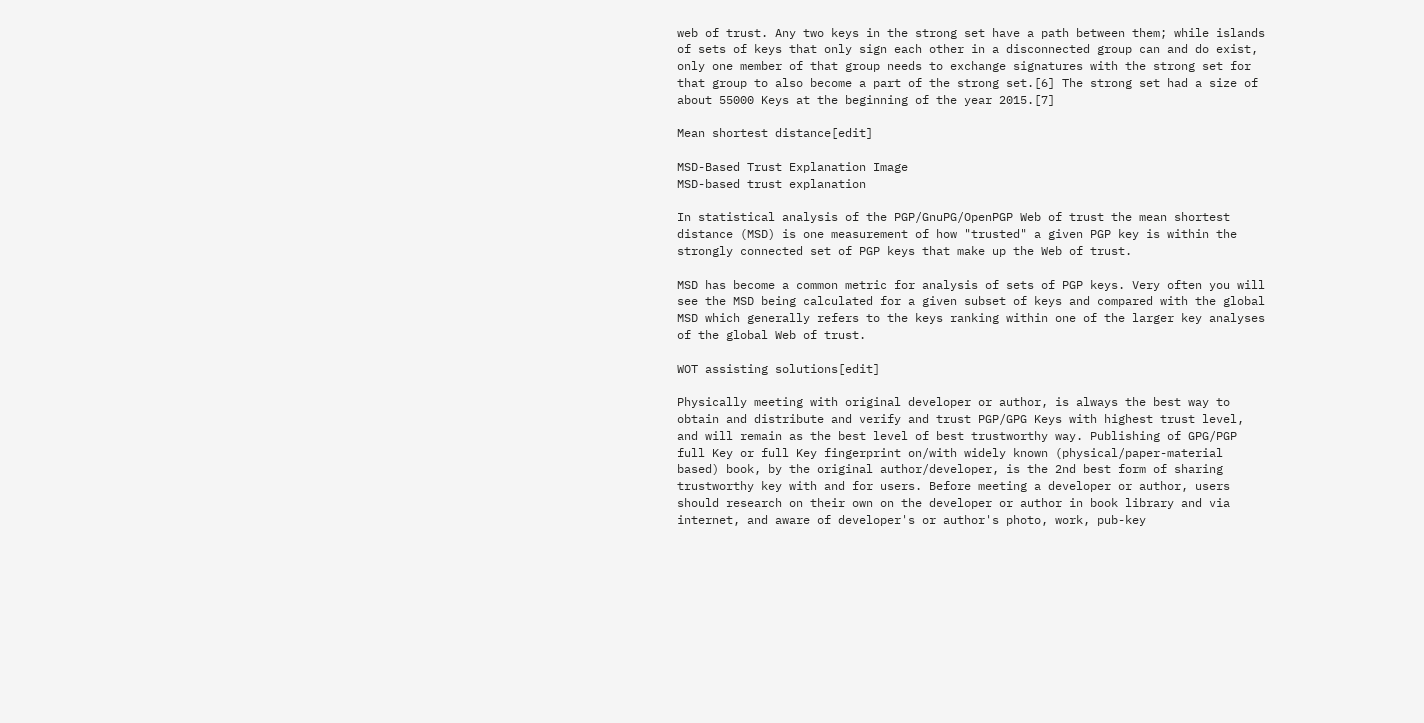web of trust. Any two keys in the strong set have a path between them; while islands of sets of keys that only sign each other in a disconnected group can and do exist, only one member of that group needs to exchange signatures with the strong set for that group to also become a part of the strong set.[6] The strong set had a size of about 55000 Keys at the beginning of the year 2015.[7]

Mean shortest distance[edit]

MSD-Based Trust Explanation Image
MSD-based trust explanation

In statistical analysis of the PGP/GnuPG/OpenPGP Web of trust the mean shortest distance (MSD) is one measurement of how "trusted" a given PGP key is within the strongly connected set of PGP keys that make up the Web of trust.

MSD has become a common metric for analysis of sets of PGP keys. Very often you will see the MSD being calculated for a given subset of keys and compared with the global MSD which generally refers to the keys ranking within one of the larger key analyses of the global Web of trust.

WOT assisting solutions[edit]

Physically meeting with original developer or author, is always the best way to obtain and distribute and verify and trust PGP/GPG Keys with highest trust level, and will remain as the best level of best trustworthy way. Publishing of GPG/PGP full Key or full Key fingerprint on/with widely known (physical/paper-material based) book, by the original author/developer, is the 2nd best form of sharing trustworthy key with and for users. Before meeting a developer or author, users should research on their own on the developer or author in book library and via internet, and aware of developer's or author's photo, work, pub-key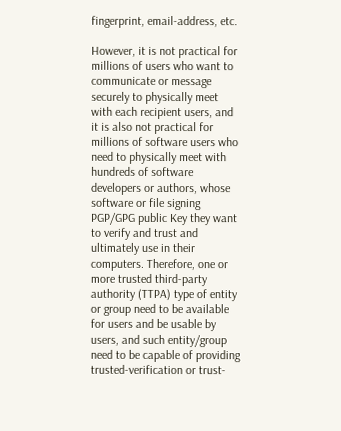fingerprint, email-address, etc.

However, it is not practical for millions of users who want to communicate or message securely to physically meet with each recipient users, and it is also not practical for millions of software users who need to physically meet with hundreds of software developers or authors, whose software or file signing PGP/GPG public Key they want to verify and trust and ultimately use in their computers. Therefore, one or more trusted third-party authority (TTPA) type of entity or group need to be available for users and be usable by users, and such entity/group need to be capable of providing trusted-verification or trust-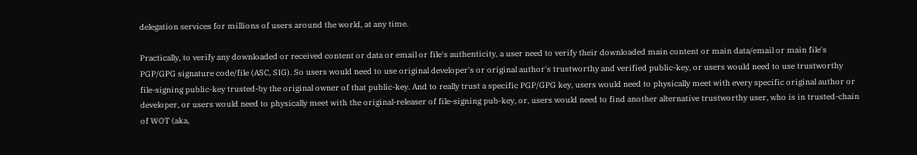delegation services for millions of users around the world, at any time.

Practically, to verify any downloaded or received content or data or email or file's authenticity, a user need to verify their downloaded main content or main data/email or main file's PGP/GPG signature code/file (ASC, SIG). So users would need to use original developer's or original author's trustworthy and verified public-key, or users would need to use trustworthy file-signing public-key trusted-by the original owner of that public-key. And to really trust a specific PGP/GPG key, users would need to physically meet with every specific original author or developer, or users would need to physically meet with the original-releaser of file-signing pub-key, or, users would need to find another alternative trustworthy user, who is in trusted-chain of WOT (aka,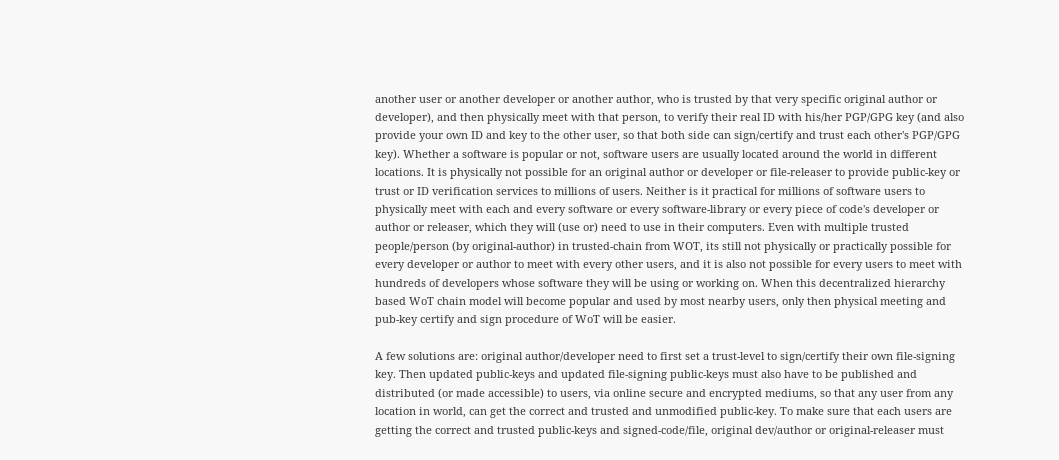another user or another developer or another author, who is trusted by that very specific original author or developer), and then physically meet with that person, to verify their real ID with his/her PGP/GPG key (and also provide your own ID and key to the other user, so that both side can sign/certify and trust each other's PGP/GPG key). Whether a software is popular or not, software users are usually located around the world in different locations. It is physically not possible for an original author or developer or file-releaser to provide public-key or trust or ID verification services to millions of users. Neither is it practical for millions of software users to physically meet with each and every software or every software-library or every piece of code's developer or author or releaser, which they will (use or) need to use in their computers. Even with multiple trusted people/person (by original-author) in trusted-chain from WOT, its still not physically or practically possible for every developer or author to meet with every other users, and it is also not possible for every users to meet with hundreds of developers whose software they will be using or working on. When this decentralized hierarchy based WoT chain model will become popular and used by most nearby users, only then physical meeting and pub-key certify and sign procedure of WoT will be easier.

A few solutions are: original author/developer need to first set a trust-level to sign/certify their own file-signing key. Then updated public-keys and updated file-signing public-keys must also have to be published and distributed (or made accessible) to users, via online secure and encrypted mediums, so that any user from any location in world, can get the correct and trusted and unmodified public-key. To make sure that each users are getting the correct and trusted public-keys and signed-code/file, original dev/author or original-releaser must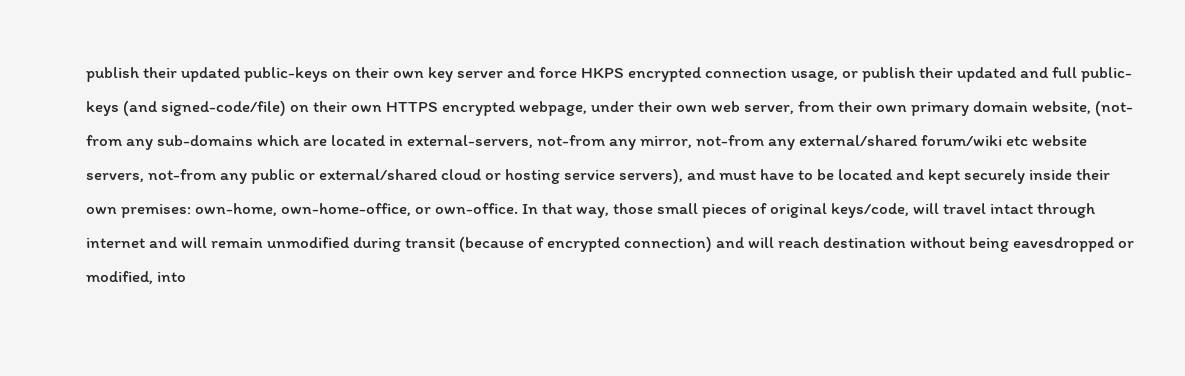publish their updated public-keys on their own key server and force HKPS encrypted connection usage, or publish their updated and full public-keys (and signed-code/file) on their own HTTPS encrypted webpage, under their own web server, from their own primary domain website, (not-from any sub-domains which are located in external-servers, not-from any mirror, not-from any external/shared forum/wiki etc website servers, not-from any public or external/shared cloud or hosting service servers), and must have to be located and kept securely inside their own premises: own-home, own-home-office, or own-office. In that way, those small pieces of original keys/code, will travel intact through internet and will remain unmodified during transit (because of encrypted connection) and will reach destination without being eavesdropped or modified, into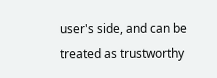user's side, and can be treated as trustworthy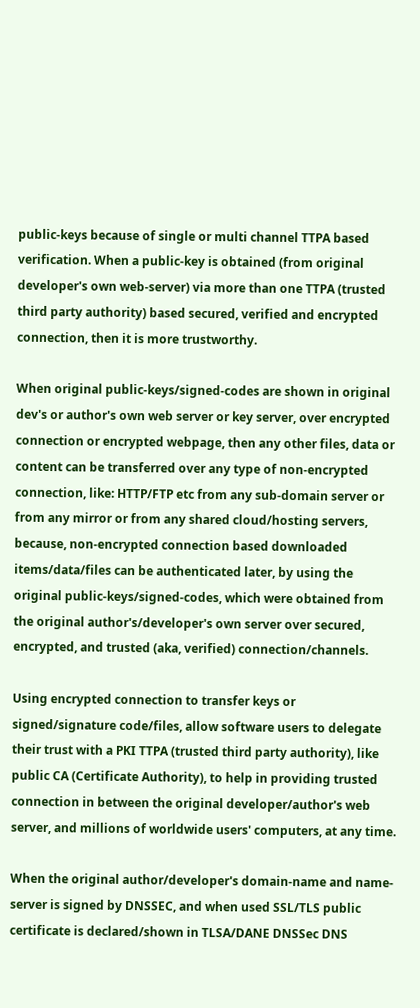public-keys because of single or multi channel TTPA based verification. When a public-key is obtained (from original developer's own web-server) via more than one TTPA (trusted third party authority) based secured, verified and encrypted connection, then it is more trustworthy.

When original public-keys/signed-codes are shown in original dev's or author's own web server or key server, over encrypted connection or encrypted webpage, then any other files, data or content can be transferred over any type of non-encrypted connection, like: HTTP/FTP etc from any sub-domain server or from any mirror or from any shared cloud/hosting servers, because, non-encrypted connection based downloaded items/data/files can be authenticated later, by using the original public-keys/signed-codes, which were obtained from the original author's/developer's own server over secured, encrypted, and trusted (aka, verified) connection/channels.

Using encrypted connection to transfer keys or signed/signature code/files, allow software users to delegate their trust with a PKI TTPA (trusted third party authority), like public CA (Certificate Authority), to help in providing trusted connection in between the original developer/author's web server, and millions of worldwide users' computers, at any time.

When the original author/developer's domain-name and name-server is signed by DNSSEC, and when used SSL/TLS public certificate is declared/shown in TLSA/DANE DNSSec DNS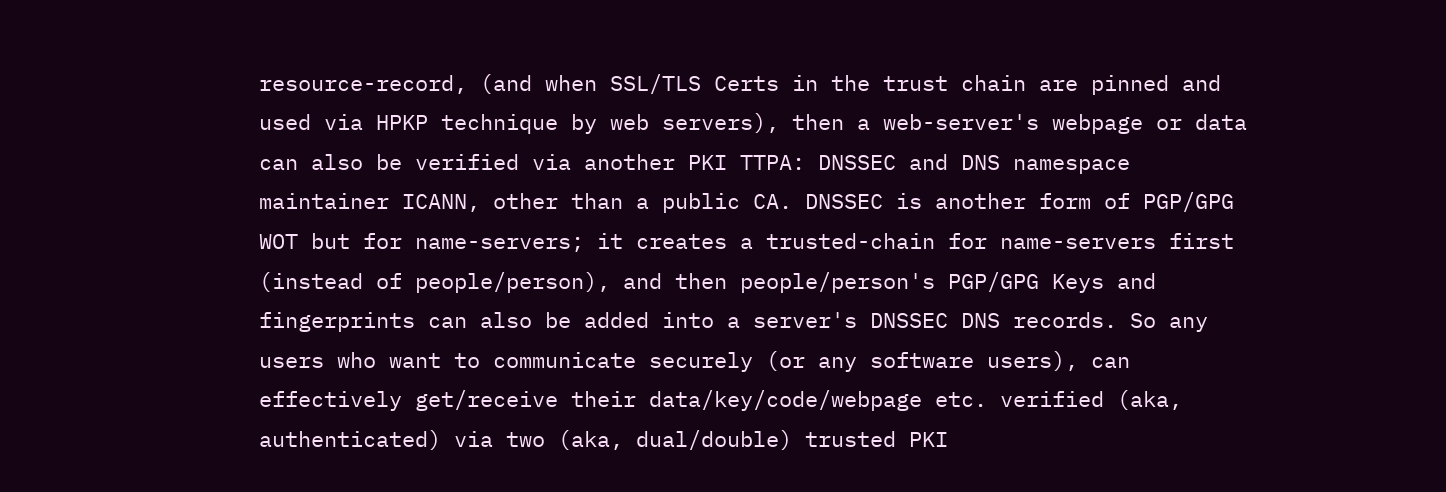resource-record, (and when SSL/TLS Certs in the trust chain are pinned and used via HPKP technique by web servers), then a web-server's webpage or data can also be verified via another PKI TTPA: DNSSEC and DNS namespace maintainer ICANN, other than a public CA. DNSSEC is another form of PGP/GPG WOT but for name-servers; it creates a trusted-chain for name-servers first (instead of people/person), and then people/person's PGP/GPG Keys and fingerprints can also be added into a server's DNSSEC DNS records. So any users who want to communicate securely (or any software users), can effectively get/receive their data/key/code/webpage etc. verified (aka, authenticated) via two (aka, dual/double) trusted PKI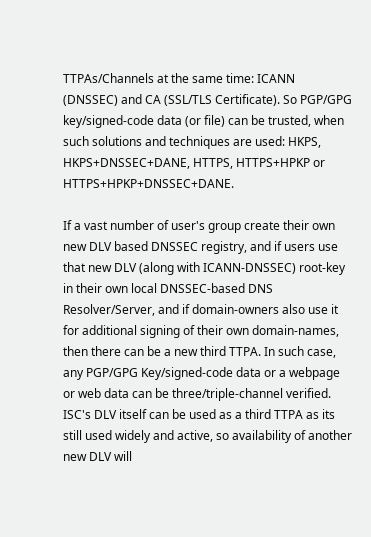TTPAs/Channels at the same time: ICANN (DNSSEC) and CA (SSL/TLS Certificate). So PGP/GPG key/signed-code data (or file) can be trusted, when such solutions and techniques are used: HKPS, HKPS+DNSSEC+DANE, HTTPS, HTTPS+HPKP or HTTPS+HPKP+DNSSEC+DANE.

If a vast number of user's group create their own new DLV based DNSSEC registry, and if users use that new DLV (along with ICANN-DNSSEC) root-key in their own local DNSSEC-based DNS Resolver/Server, and if domain-owners also use it for additional signing of their own domain-names, then there can be a new third TTPA. In such case, any PGP/GPG Key/signed-code data or a webpage or web data can be three/triple-channel verified. ISC's DLV itself can be used as a third TTPA as its still used widely and active, so availability of another new DLV will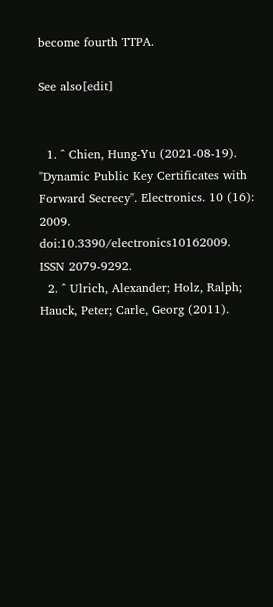become fourth TTPA.

See also[edit]


  1. ^ Chien, Hung-Yu (2021-08-19). "Dynamic Public Key Certificates with Forward Secrecy". Electronics. 10 (16): 2009. doi:10.3390/electronics10162009. ISSN 2079-9292.
  2. ^ Ulrich, Alexander; Holz, Ralph; Hauck, Peter; Carle, Georg (2011).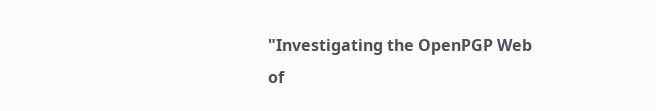"Investigating the OpenPGP Web of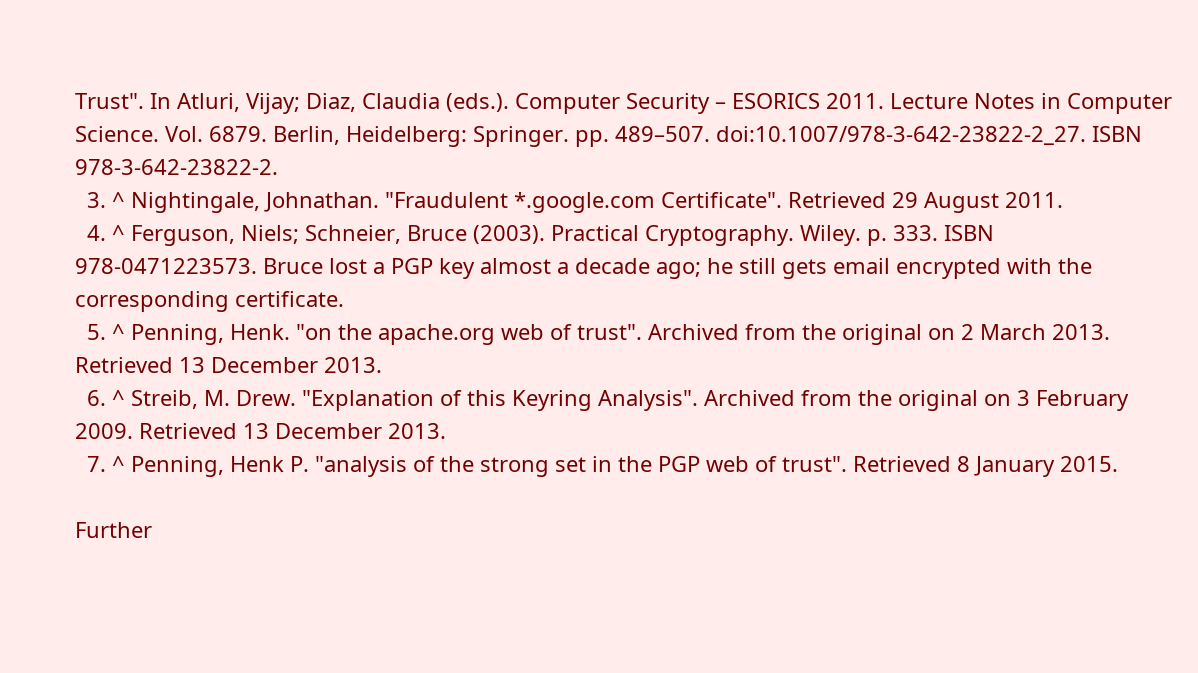Trust". In Atluri, Vijay; Diaz, Claudia (eds.). Computer Security – ESORICS 2011. Lecture Notes in Computer Science. Vol. 6879. Berlin, Heidelberg: Springer. pp. 489–507. doi:10.1007/978-3-642-23822-2_27. ISBN 978-3-642-23822-2.
  3. ^ Nightingale, Johnathan. "Fraudulent *.google.com Certificate". Retrieved 29 August 2011.
  4. ^ Ferguson, Niels; Schneier, Bruce (2003). Practical Cryptography. Wiley. p. 333. ISBN 978-0471223573. Bruce lost a PGP key almost a decade ago; he still gets email encrypted with the corresponding certificate.
  5. ^ Penning, Henk. "on the apache.org web of trust". Archived from the original on 2 March 2013. Retrieved 13 December 2013.
  6. ^ Streib, M. Drew. "Explanation of this Keyring Analysis". Archived from the original on 3 February 2009. Retrieved 13 December 2013.
  7. ^ Penning, Henk P. "analysis of the strong set in the PGP web of trust". Retrieved 8 January 2015.

Further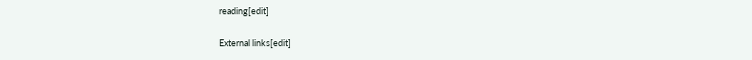reading[edit]

External links[edit]